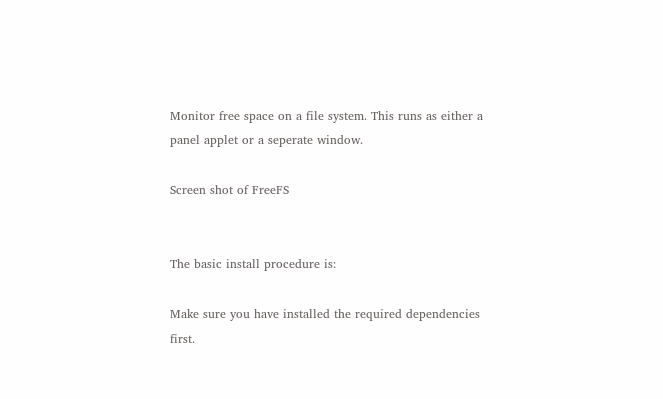Monitor free space on a file system. This runs as either a panel applet or a seperate window.

Screen shot of FreeFS


The basic install procedure is:

Make sure you have installed the required dependencies first.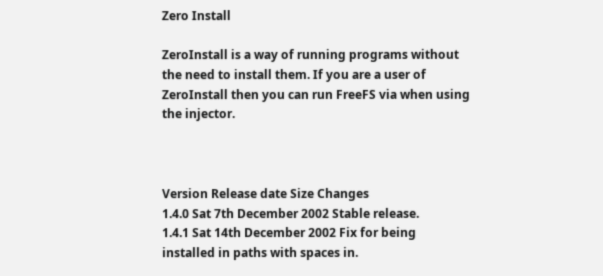Zero Install

ZeroInstall is a way of running programs without the need to install them. If you are a user of ZeroInstall then you can run FreeFS via when using the injector.



Version Release date Size Changes
1.4.0 Sat 7th December 2002 Stable release.
1.4.1 Sat 14th December 2002 Fix for being installed in paths with spaces in.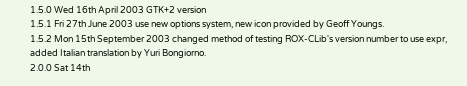1.5.0 Wed 16th April 2003 GTK+2 version
1.5.1 Fri 27th June 2003 use new options system, new icon provided by Geoff Youngs.
1.5.2 Mon 15th September 2003 changed method of testing ROX-CLib's version number to use expr, added Italian translation by Yuri Bongiorno.
2.0.0 Sat 14th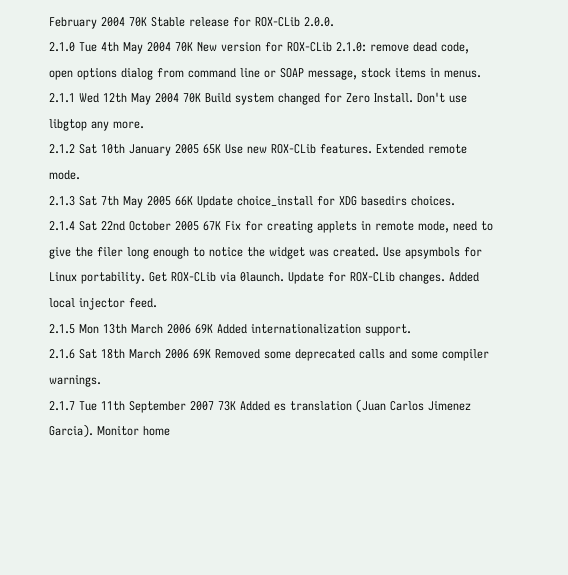February 2004 70K Stable release for ROX-CLib 2.0.0.
2.1.0 Tue 4th May 2004 70K New version for ROX-CLib 2.1.0: remove dead code, open options dialog from command line or SOAP message, stock items in menus.
2.1.1 Wed 12th May 2004 70K Build system changed for Zero Install. Don't use libgtop any more.
2.1.2 Sat 10th January 2005 65K Use new ROX-CLib features. Extended remote mode.
2.1.3 Sat 7th May 2005 66K Update choice_install for XDG basedirs choices.
2.1.4 Sat 22nd October 2005 67K Fix for creating applets in remote mode, need to give the filer long enough to notice the widget was created. Use apsymbols for Linux portability. Get ROX-CLib via 0launch. Update for ROX-CLib changes. Added local injector feed.
2.1.5 Mon 13th March 2006 69K Added internationalization support.
2.1.6 Sat 18th March 2006 69K Removed some deprecated calls and some compiler warnings.
2.1.7 Tue 11th September 2007 73K Added es translation (Juan Carlos Jimenez Garcia). Monitor home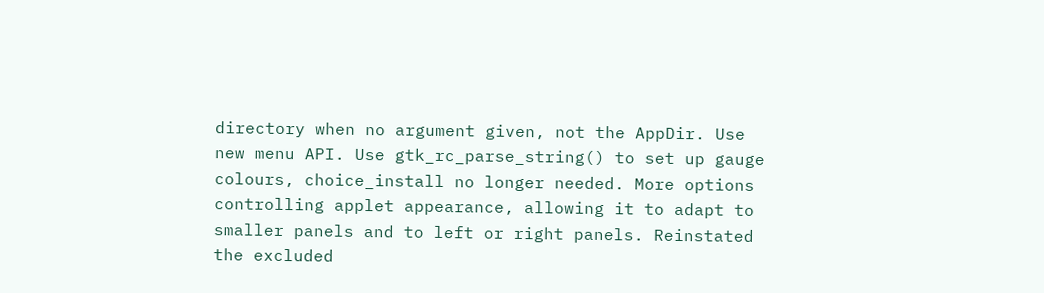directory when no argument given, not the AppDir. Use new menu API. Use gtk_rc_parse_string() to set up gauge colours, choice_install no longer needed. More options controlling applet appearance, allowing it to adapt to smaller panels and to left or right panels. Reinstated the excluded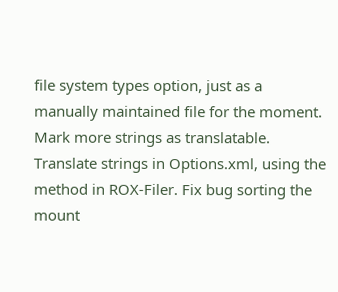file system types option, just as a manually maintained file for the moment. Mark more strings as translatable. Translate strings in Options.xml, using the method in ROX-Filer. Fix bug sorting the mount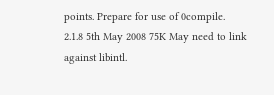points. Prepare for use of 0compile.
2.1.8 5th May 2008 75K May need to link against libintl.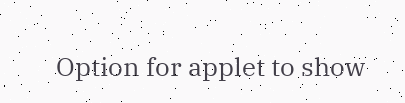Option for applet to show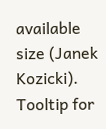available size (Janek Kozicki). Tooltip for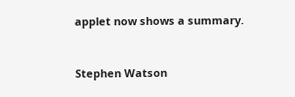applet now shows a summary.


Stephen Watson